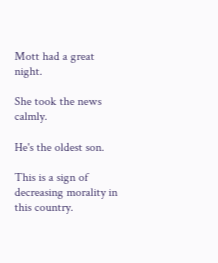Mott had a great night.

She took the news calmly.

He's the oldest son.

This is a sign of decreasing morality in this country.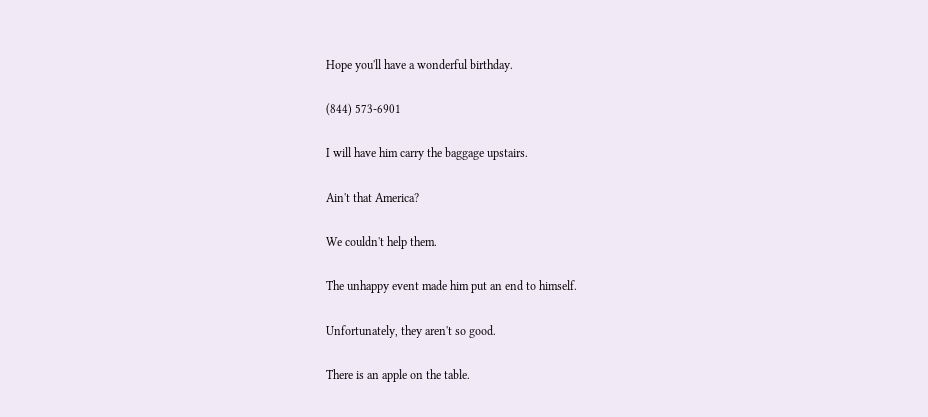Hope you'll have a wonderful birthday.

(844) 573-6901

I will have him carry the baggage upstairs.

Ain't that America?

We couldn't help them.

The unhappy event made him put an end to himself.

Unfortunately, they aren't so good.

There is an apple on the table.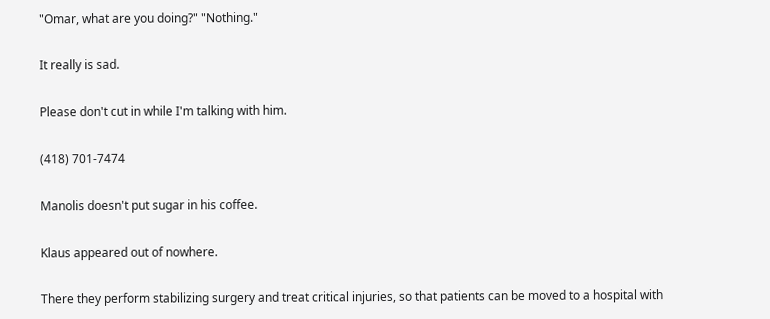"Omar, what are you doing?" "Nothing."

It really is sad.

Please don't cut in while I'm talking with him.

(418) 701-7474

Manolis doesn't put sugar in his coffee.

Klaus appeared out of nowhere.

There they perform stabilizing surgery and treat critical injuries, so that patients can be moved to a hospital with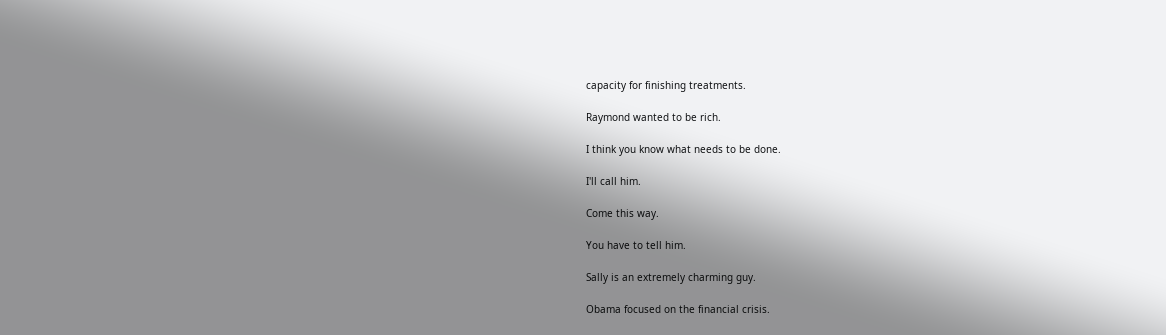capacity for finishing treatments.

Raymond wanted to be rich.

I think you know what needs to be done.

I'll call him.

Come this way.

You have to tell him.

Sally is an extremely charming guy.

Obama focused on the financial crisis.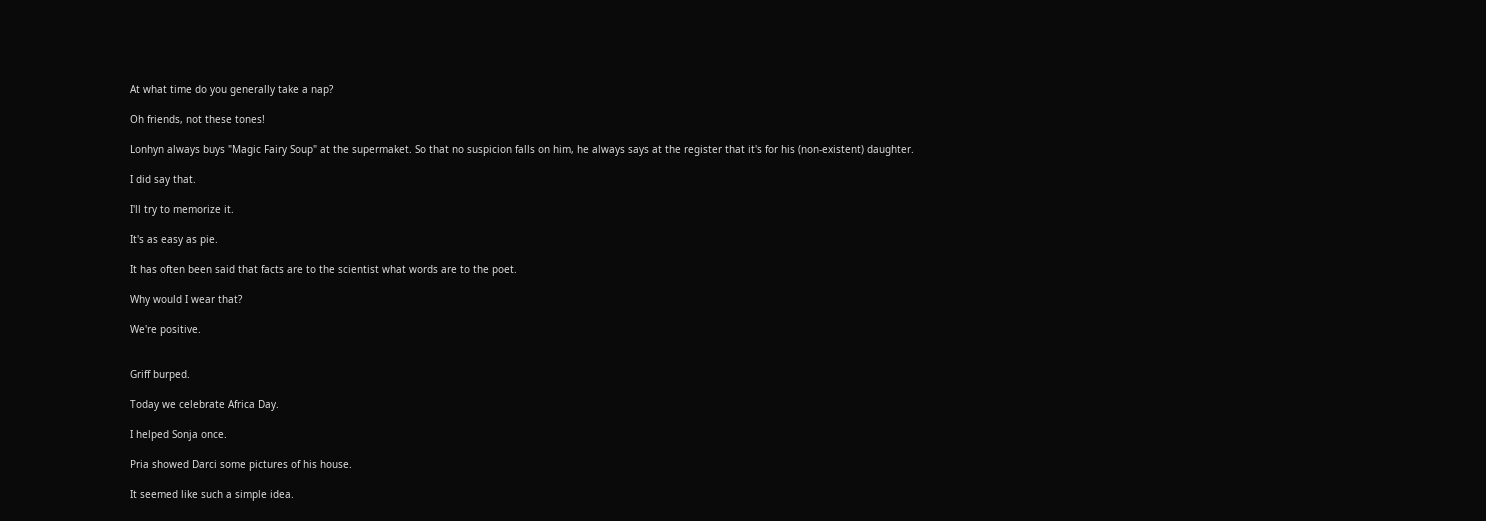At what time do you generally take a nap?

Oh friends, not these tones!

Lonhyn always buys "Magic Fairy Soup" at the supermaket. So that no suspicion falls on him, he always says at the register that it's for his (non-existent) daughter.

I did say that.

I'll try to memorize it.

It's as easy as pie.

It has often been said that facts are to the scientist what words are to the poet.

Why would I wear that?

We're positive.


Griff burped.

Today we celebrate Africa Day.

I helped Sonja once.

Pria showed Darci some pictures of his house.

It seemed like such a simple idea.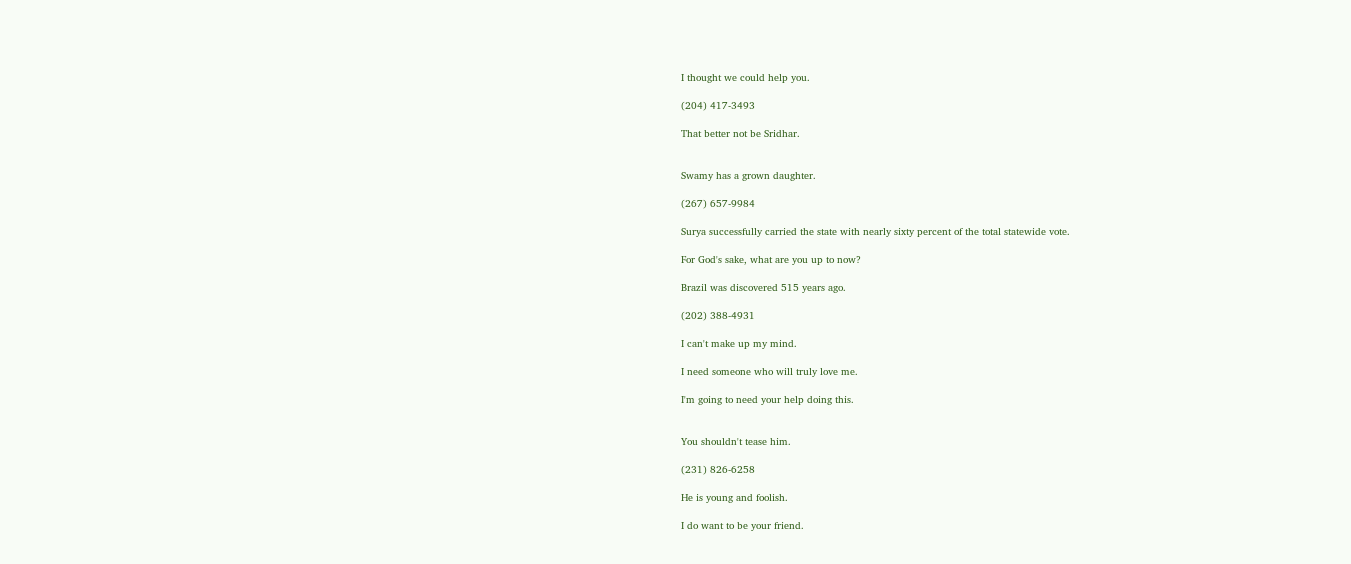I thought we could help you.

(204) 417-3493

That better not be Sridhar.


Swamy has a grown daughter.

(267) 657-9984

Surya successfully carried the state with nearly sixty percent of the total statewide vote.

For God's sake, what are you up to now?

Brazil was discovered 515 years ago.

(202) 388-4931

I can't make up my mind.

I need someone who will truly love me.

I'm going to need your help doing this.


You shouldn't tease him.

(231) 826-6258

He is young and foolish.

I do want to be your friend.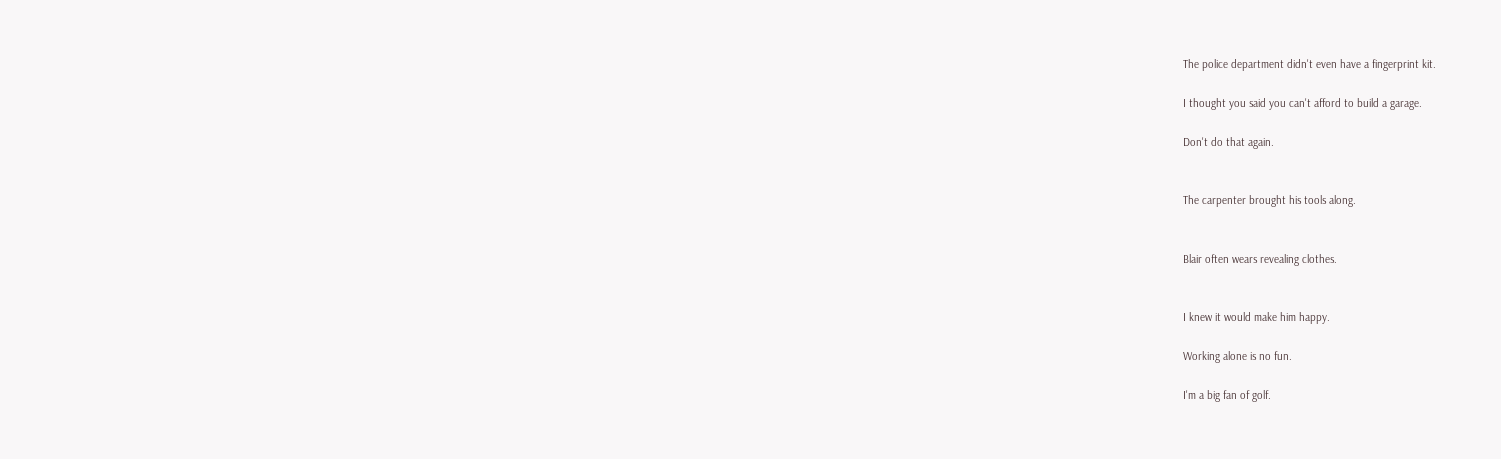The police department didn't even have a fingerprint kit.

I thought you said you can't afford to build a garage.

Don't do that again.


The carpenter brought his tools along.


Blair often wears revealing clothes.


I knew it would make him happy.

Working alone is no fun.

I'm a big fan of golf.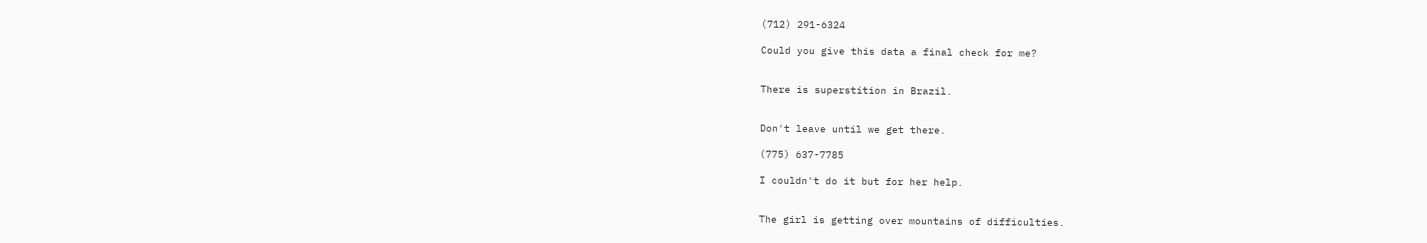(712) 291-6324

Could you give this data a final check for me?


There is superstition in Brazil.


Don't leave until we get there.

(775) 637-7785

I couldn't do it but for her help.


The girl is getting over mountains of difficulties.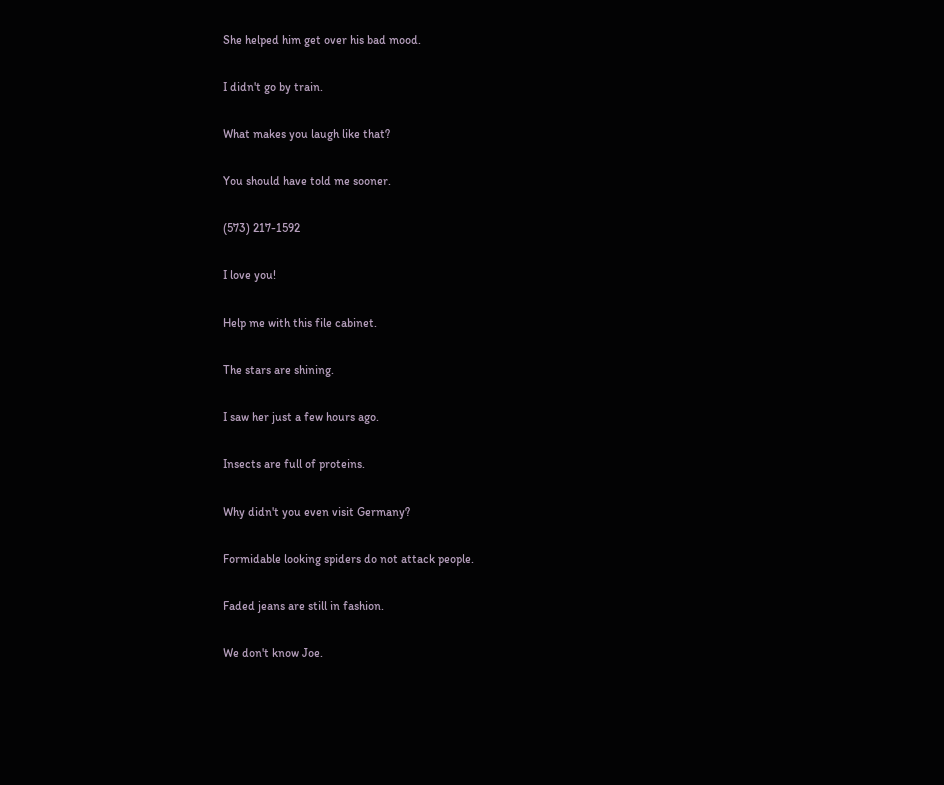She helped him get over his bad mood.

I didn't go by train.

What makes you laugh like that?

You should have told me sooner.

(573) 217-1592

I love you!

Help me with this file cabinet.

The stars are shining.

I saw her just a few hours ago.

Insects are full of proteins.

Why didn't you even visit Germany?

Formidable looking spiders do not attack people.

Faded jeans are still in fashion.

We don't know Joe.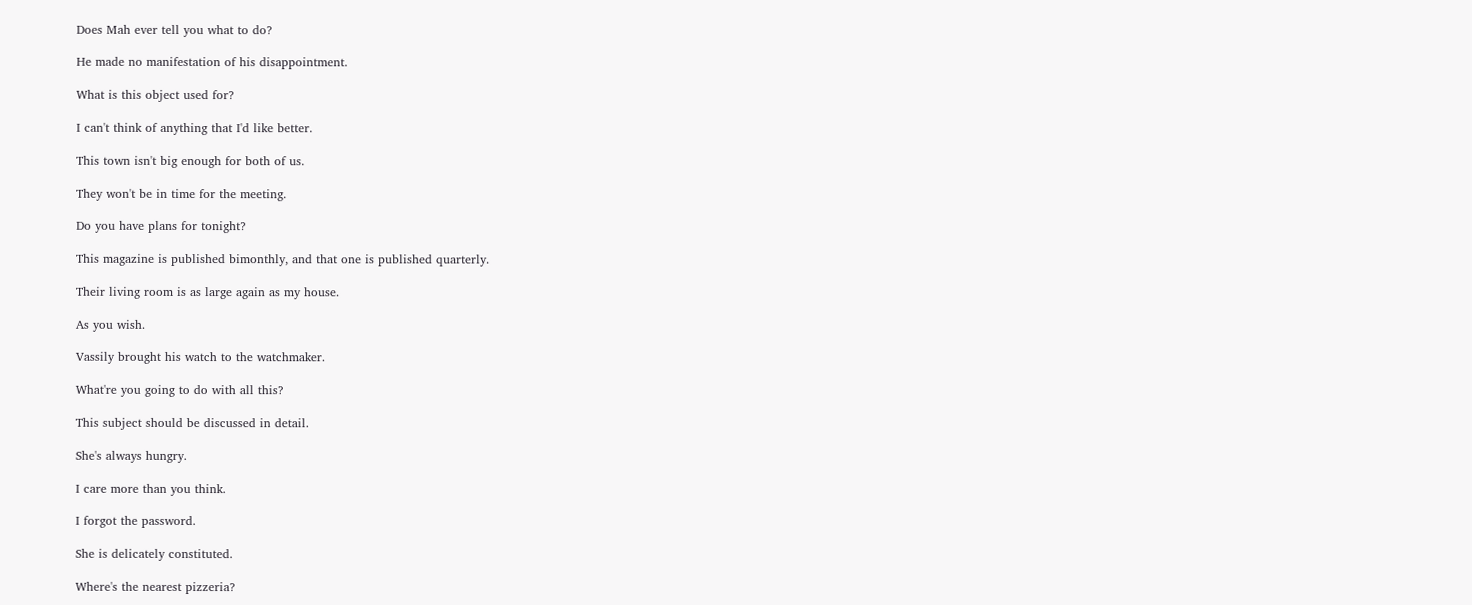Does Mah ever tell you what to do?

He made no manifestation of his disappointment.

What is this object used for?

I can't think of anything that I'd like better.

This town isn't big enough for both of us.

They won't be in time for the meeting.

Do you have plans for tonight?

This magazine is published bimonthly, and that one is published quarterly.

Their living room is as large again as my house.

As you wish.

Vassily brought his watch to the watchmaker.

What're you going to do with all this?

This subject should be discussed in detail.

She's always hungry.

I care more than you think.

I forgot the password.

She is delicately constituted.

Where's the nearest pizzeria?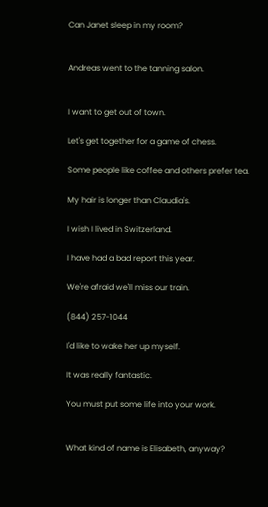Can Janet sleep in my room?


Andreas went to the tanning salon.


I want to get out of town.

Let's get together for a game of chess.

Some people like coffee and others prefer tea.

My hair is longer than Claudia's.

I wish I lived in Switzerland.

I have had a bad report this year.

We're afraid we'll miss our train.

(844) 257-1044

I'd like to wake her up myself.

It was really fantastic.

You must put some life into your work.


What kind of name is Elisabeth, anyway?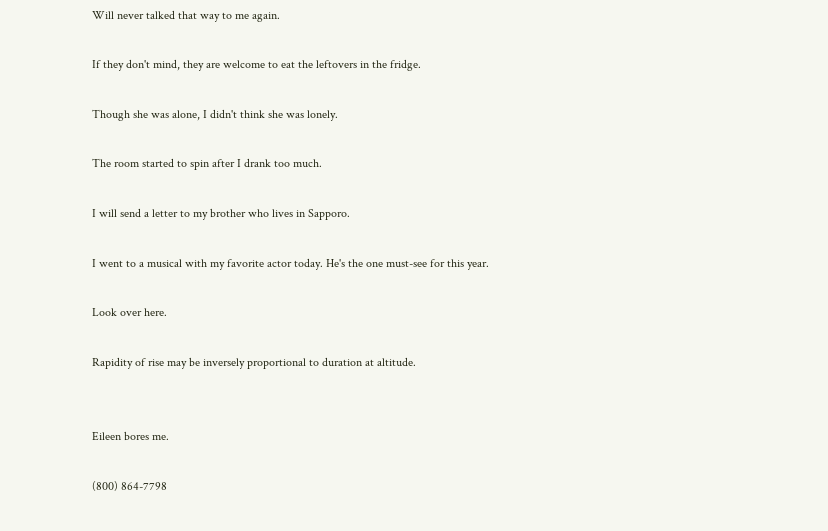Will never talked that way to me again.

If they don't mind, they are welcome to eat the leftovers in the fridge.

Though she was alone, I didn't think she was lonely.

The room started to spin after I drank too much.

I will send a letter to my brother who lives in Sapporo.

I went to a musical with my favorite actor today. He's the one must-see for this year.

Look over here.

Rapidity of rise may be inversely proportional to duration at altitude.


Eileen bores me.

(800) 864-7798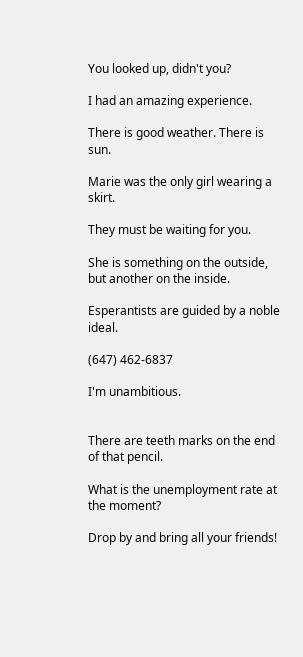You looked up, didn't you?

I had an amazing experience.

There is good weather. There is sun.

Marie was the only girl wearing a skirt.

They must be waiting for you.

She is something on the outside, but another on the inside.

Esperantists are guided by a noble ideal.

(647) 462-6837

I'm unambitious.


There are teeth marks on the end of that pencil.

What is the unemployment rate at the moment?

Drop by and bring all your friends!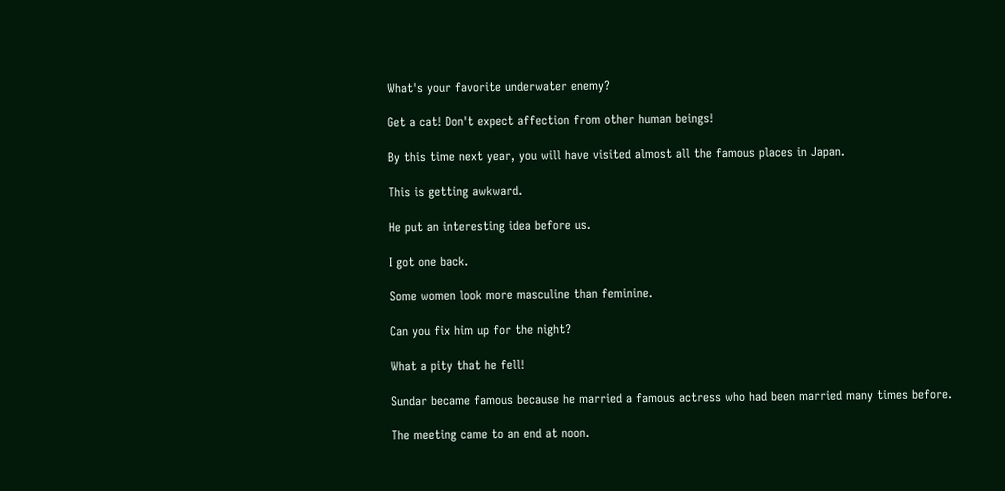What's your favorite underwater enemy?

Get a cat! Don't expect affection from other human beings!

By this time next year, you will have visited almost all the famous places in Japan.

This is getting awkward.

He put an interesting idea before us.

I got one back.

Some women look more masculine than feminine.

Can you fix him up for the night?

What a pity that he fell!

Sundar became famous because he married a famous actress who had been married many times before.

The meeting came to an end at noon.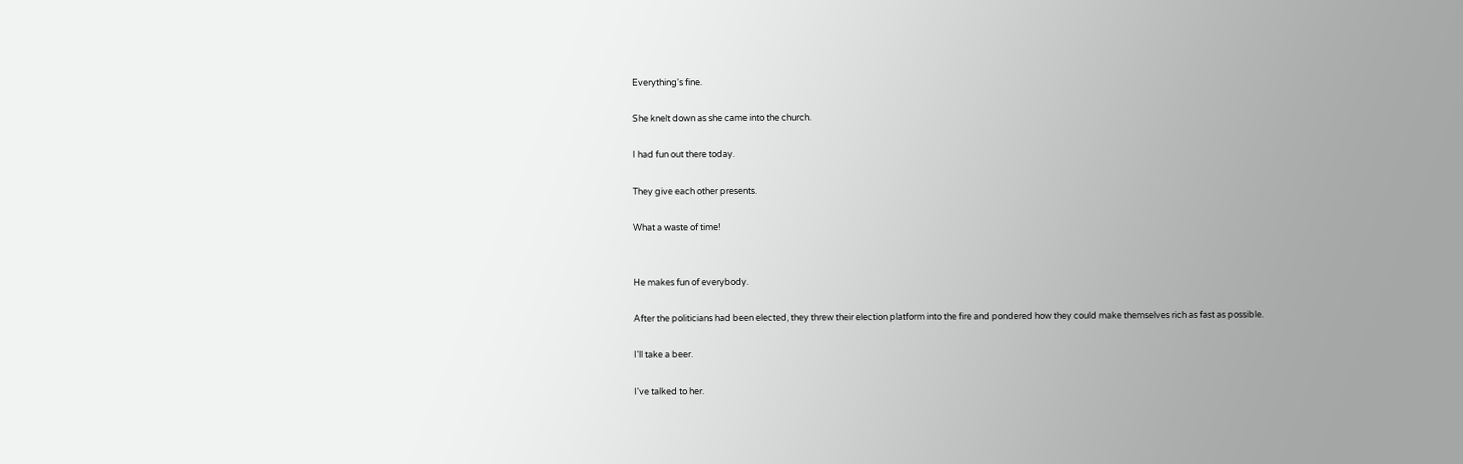Everything's fine.

She knelt down as she came into the church.

I had fun out there today.

They give each other presents.

What a waste of time!


He makes fun of everybody.

After the politicians had been elected, they threw their election platform into the fire and pondered how they could make themselves rich as fast as possible.

I'll take a beer.

I've talked to her.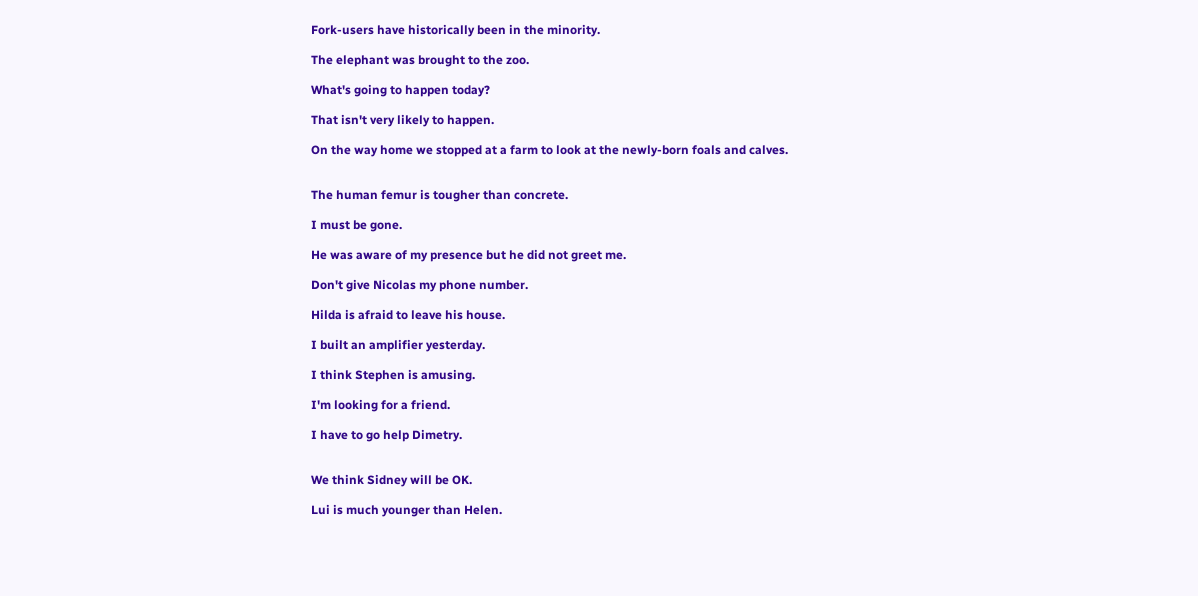Fork-users have historically been in the minority.

The elephant was brought to the zoo.

What's going to happen today?

That isn't very likely to happen.

On the way home we stopped at a farm to look at the newly-born foals and calves.


The human femur is tougher than concrete.

I must be gone.

He was aware of my presence but he did not greet me.

Don't give Nicolas my phone number.

Hilda is afraid to leave his house.

I built an amplifier yesterday.

I think Stephen is amusing.

I'm looking for a friend.

I have to go help Dimetry.


We think Sidney will be OK.

Lui is much younger than Helen.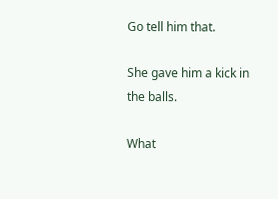Go tell him that.

She gave him a kick in the balls.

What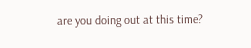are you doing out at this time?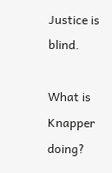Justice is blind.

What is Knapper doing?